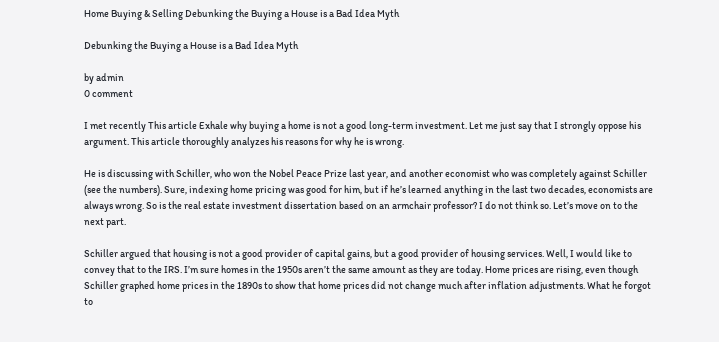Home Buying & Selling Debunking the Buying a House is a Bad Idea Myth

Debunking the Buying a House is a Bad Idea Myth

by admin
0 comment

I met recently This article Exhale why buying a home is not a good long-term investment. Let me just say that I strongly oppose his argument. This article thoroughly analyzes his reasons for why he is wrong.

He is discussing with Schiller, who won the Nobel Peace Prize last year, and another economist who was completely against Schiller (see the numbers). Sure, indexing home pricing was good for him, but if he’s learned anything in the last two decades, economists are always wrong. So is the real estate investment dissertation based on an armchair professor? I do not think so. Let’s move on to the next part.

Schiller argued that housing is not a good provider of capital gains, but a good provider of housing services. Well, I would like to convey that to the IRS. I’m sure homes in the 1950s aren’t the same amount as they are today. Home prices are rising, even though Schiller graphed home prices in the 1890s to show that home prices did not change much after inflation adjustments. What he forgot to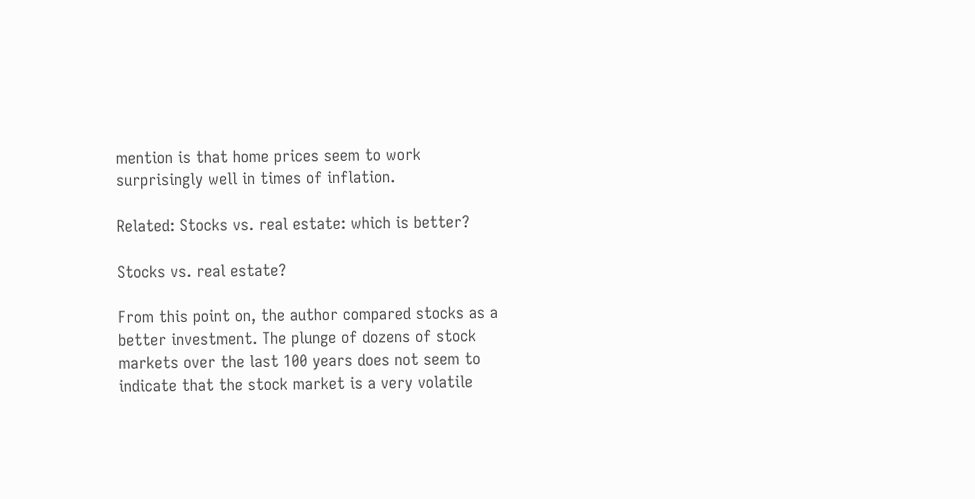mention is that home prices seem to work surprisingly well in times of inflation.

Related: Stocks vs. real estate: which is better?

Stocks vs. real estate?

From this point on, the author compared stocks as a better investment. The plunge of dozens of stock markets over the last 100 years does not seem to indicate that the stock market is a very volatile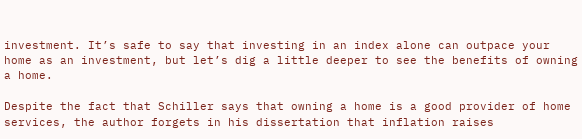investment. It’s safe to say that investing in an index alone can outpace your home as an investment, but let’s dig a little deeper to see the benefits of owning a home.

Despite the fact that Schiller says that owning a home is a good provider of home services, the author forgets in his dissertation that inflation raises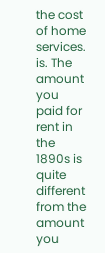the cost of home services. is. The amount you paid for rent in the 1890s is quite different from the amount you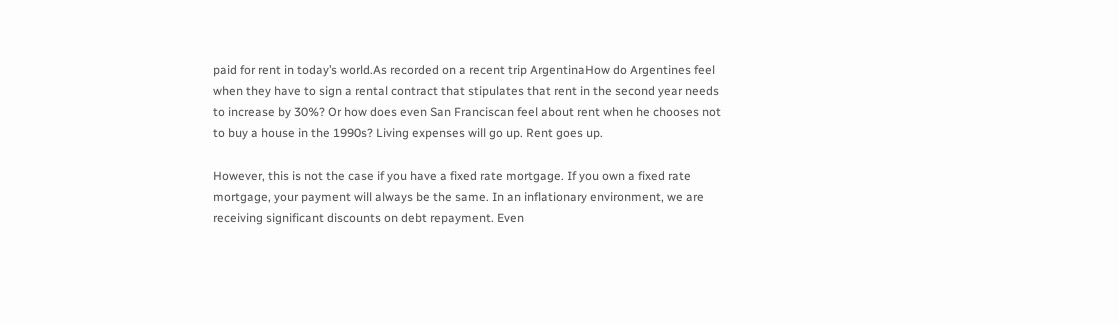paid for rent in today’s world.As recorded on a recent trip ArgentinaHow do Argentines feel when they have to sign a rental contract that stipulates that rent in the second year needs to increase by 30%? Or how does even San Franciscan feel about rent when he chooses not to buy a house in the 1990s? Living expenses will go up. Rent goes up.

However, this is not the case if you have a fixed rate mortgage. If you own a fixed rate mortgage, your payment will always be the same. In an inflationary environment, we are receiving significant discounts on debt repayment. Even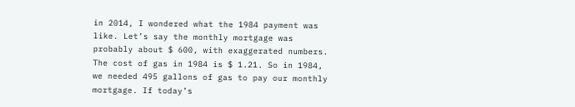in 2014, I wondered what the 1984 payment was like. Let’s say the monthly mortgage was probably about $ 600, with exaggerated numbers. The cost of gas in 1984 is $ 1.21. So in 1984, we needed 495 gallons of gas to pay our monthly mortgage. If today’s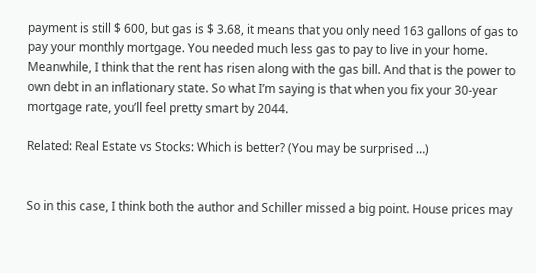payment is still $ 600, but gas is $ 3.68, it means that you only need 163 gallons of gas to pay your monthly mortgage. You needed much less gas to pay to live in your home. Meanwhile, I think that the rent has risen along with the gas bill. And that is the power to own debt in an inflationary state. So what I’m saying is that when you fix your 30-year mortgage rate, you’ll feel pretty smart by 2044.

Related: Real Estate vs Stocks: Which is better? (You may be surprised …)


So in this case, I think both the author and Schiller missed a big point. House prices may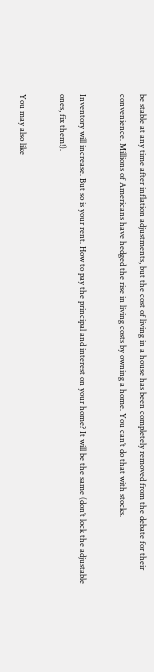be stable at any time after inflation adjustments, but the cost of living in a house has been completely removed from the debate for their convenience. Millions of Americans have hedged the rise in living costs by owning a home. You can’t do that with stocks.

Inventory will increase. But so is your rent. How to pay the principal and interest on your home? It will be the same (don’t lock the adjustable ones, fix them!).

You may also like